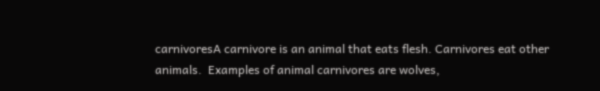carnivoresA carnivore is an animal that eats flesh. Carnivores eat other animals.  Examples of animal carnivores are wolves,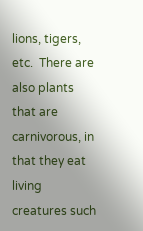lions, tigers, etc.  There are also plants that are carnivorous, in that they eat living creatures such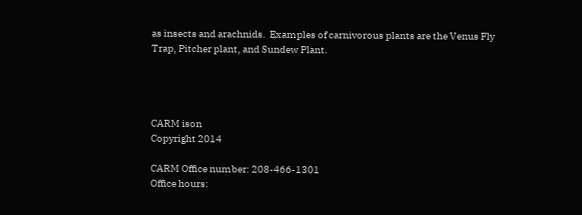as insects and arachnids.  Examples of carnivorous plants are the Venus Fly Trap, Pitcher plant, and Sundew Plant.




CARM ison
Copyright 2014

CARM Office number: 208-466-1301
Office hours: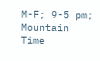M-F; 9-5 pm; Mountain Time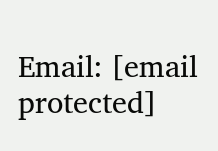Email: [email protected]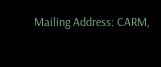Mailing Address: CARM,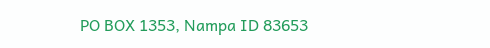PO BOX 1353, Nampa ID 83653